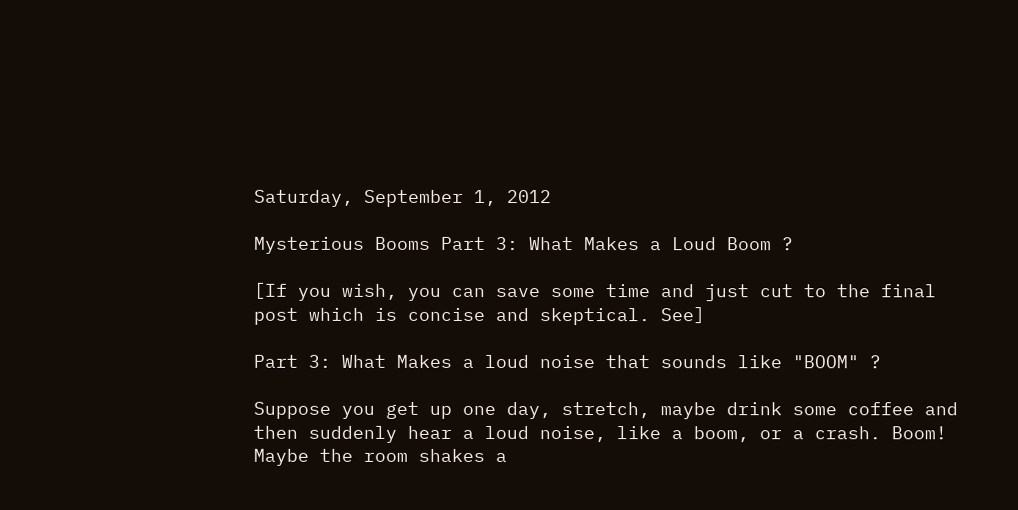Saturday, September 1, 2012

Mysterious Booms Part 3: What Makes a Loud Boom ?

[If you wish, you can save some time and just cut to the final post which is concise and skeptical. See]

Part 3: What Makes a loud noise that sounds like "BOOM" ?

Suppose you get up one day, stretch, maybe drink some coffee and then suddenly hear a loud noise, like a boom, or a crash. Boom! Maybe the room shakes a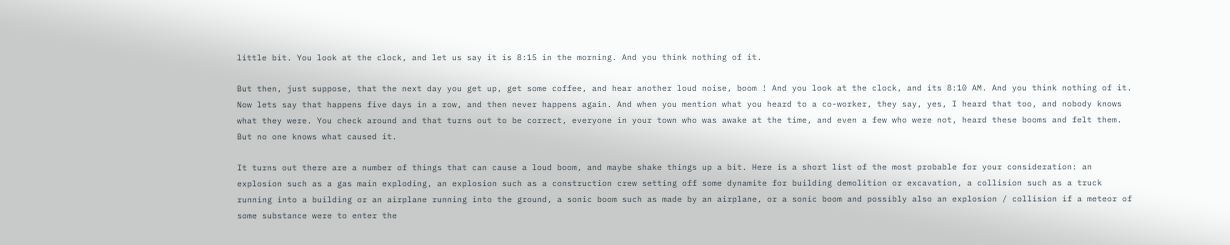little bit. You look at the clock, and let us say it is 8:15 in the morning. And you think nothing of it.

But then, just suppose, that the next day you get up, get some coffee, and hear another loud noise, boom ! And you look at the clock, and its 8:10 AM. And you think nothing of it. Now lets say that happens five days in a row, and then never happens again. And when you mention what you heard to a co-worker, they say, yes, I heard that too, and nobody knows what they were. You check around and that turns out to be correct, everyone in your town who was awake at the time, and even a few who were not, heard these booms and felt them. But no one knows what caused it.

It turns out there are a number of things that can cause a loud boom, and maybe shake things up a bit. Here is a short list of the most probable for your consideration: an explosion such as a gas main exploding, an explosion such as a construction crew setting off some dynamite for building demolition or excavation, a collision such as a truck running into a building or an airplane running into the ground, a sonic boom such as made by an airplane, or a sonic boom and possibly also an explosion / collision if a meteor of some substance were to enter the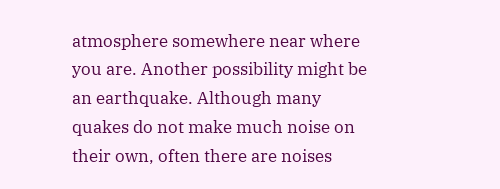atmosphere somewhere near where you are. Another possibility might be an earthquake. Although many quakes do not make much noise on their own, often there are noises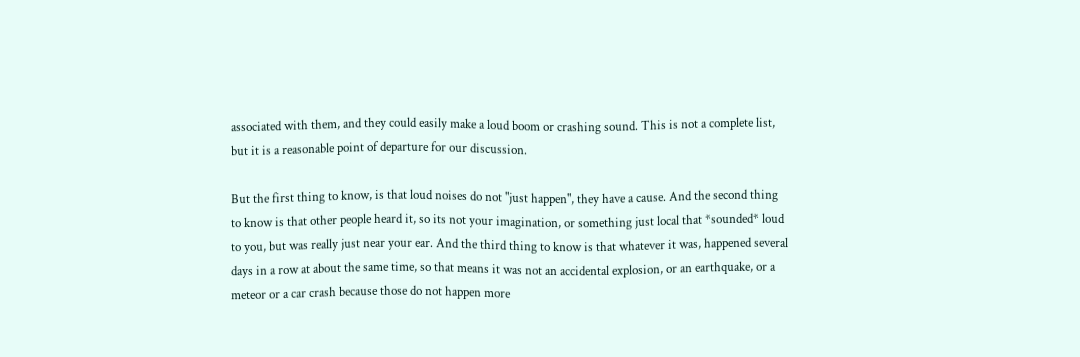associated with them, and they could easily make a loud boom or crashing sound. This is not a complete list, but it is a reasonable point of departure for our discussion.

But the first thing to know, is that loud noises do not "just happen", they have a cause. And the second thing to know is that other people heard it, so its not your imagination, or something just local that *sounded* loud to you, but was really just near your ear. And the third thing to know is that whatever it was, happened several days in a row at about the same time, so that means it was not an accidental explosion, or an earthquake, or a meteor or a car crash because those do not happen more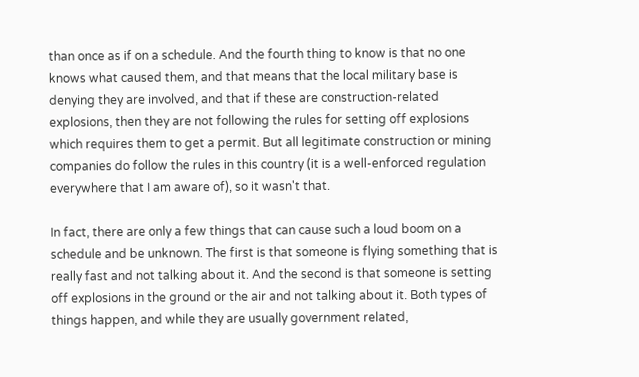than once as if on a schedule. And the fourth thing to know is that no one knows what caused them, and that means that the local military base is denying they are involved, and that if these are construction-related explosions, then they are not following the rules for setting off explosions which requires them to get a permit. But all legitimate construction or mining companies do follow the rules in this country (it is a well-enforced regulation everywhere that I am aware of), so it wasn't that.

In fact, there are only a few things that can cause such a loud boom on a schedule and be unknown. The first is that someone is flying something that is really fast and not talking about it. And the second is that someone is setting off explosions in the ground or the air and not talking about it. Both types of things happen, and while they are usually government related,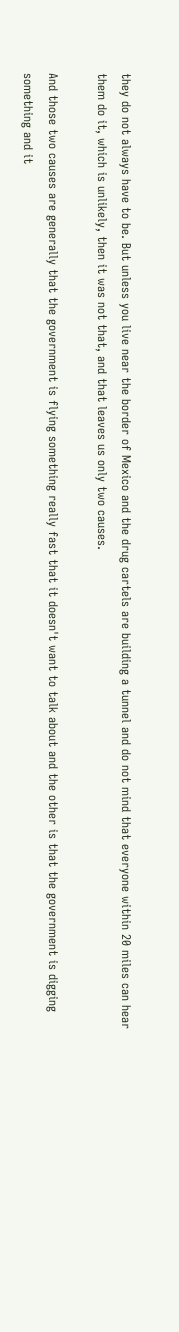they do not always have to be. But unless you live near the border of Mexico and the drug cartels are building a tunnel and do not mind that everyone within 20 miles can hear them do it, which is unlikely, then it was not that, and that leaves us only two causes.

And those two causes are generally that the government is flying something really fast that it doesn't want to talk about and the other is that the government is digging something and it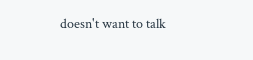doesn't want to talk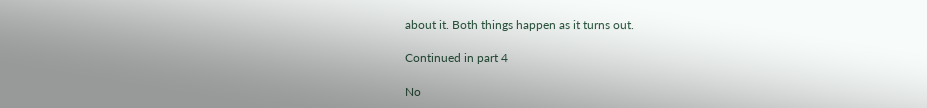about it. Both things happen as it turns out.

Continued in part 4

No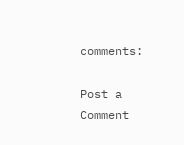comments:

Post a Comment